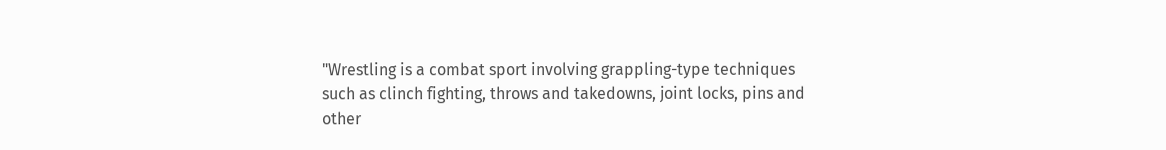"Wrestling is a combat sport involving grappling-type techniques such as clinch fighting, throws and takedowns, joint locks, pins and other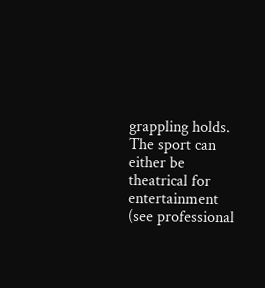grappling holds. The sport can either be theatrical for entertainment (see professional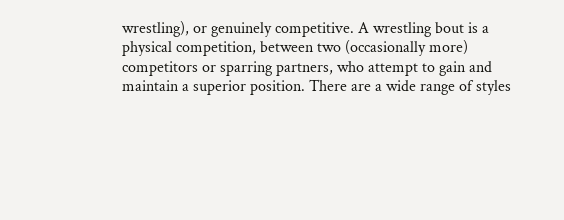wrestling), or genuinely competitive. A wrestling bout is a physical competition, between two (occasionally more) competitors or sparring partners, who attempt to gain and maintain a superior position. There are a wide range of styles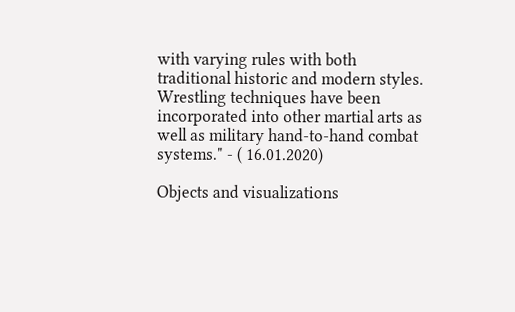with varying rules with both traditional historic and modern styles. Wrestling techniques have been incorporated into other martial arts as well as military hand-to-hand combat systems." - ( 16.01.2020)

Objects and visualizations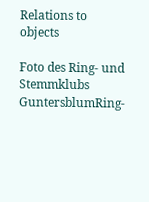Relations to objects

Foto des Ring- und Stemmklubs GuntersblumRing-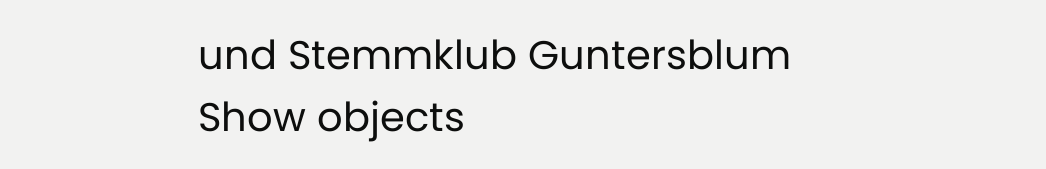und Stemmklub Guntersblum
Show objects